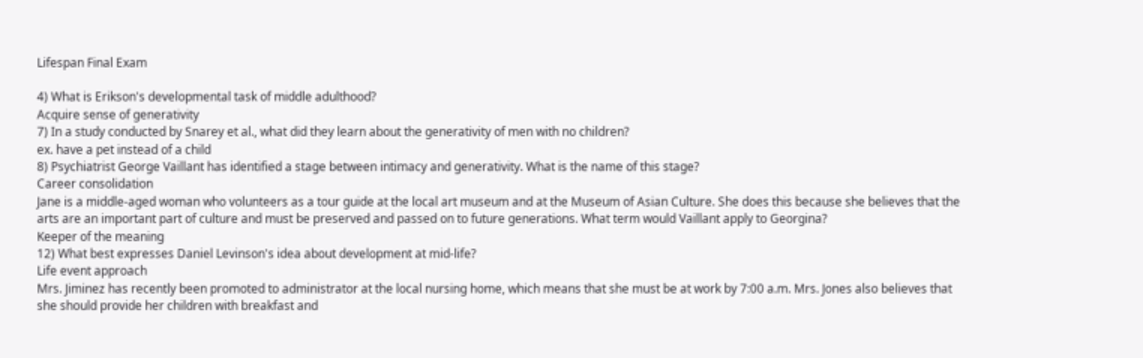Lifespan Final Exam

4) What is Erikson's developmental task of middle adulthood?
Acquire sense of generativity
7) In a study conducted by Snarey et al., what did they learn about the generativity of men with no children?
ex. have a pet instead of a child
8) Psychiatrist George Vaillant has identified a stage between intimacy and generativity. What is the name of this stage?
Career consolidation
Jane is a middle-aged woman who volunteers as a tour guide at the local art museum and at the Museum of Asian Culture. She does this because she believes that the arts are an important part of culture and must be preserved and passed on to future generations. What term would Vaillant apply to Georgina?
Keeper of the meaning
12) What best expresses Daniel Levinson's idea about development at mid-life?
Life event approach
Mrs. Jiminez has recently been promoted to administrator at the local nursing home, which means that she must be at work by 7:00 a.m. Mrs. Jones also believes that she should provide her children with breakfast and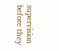supervision before they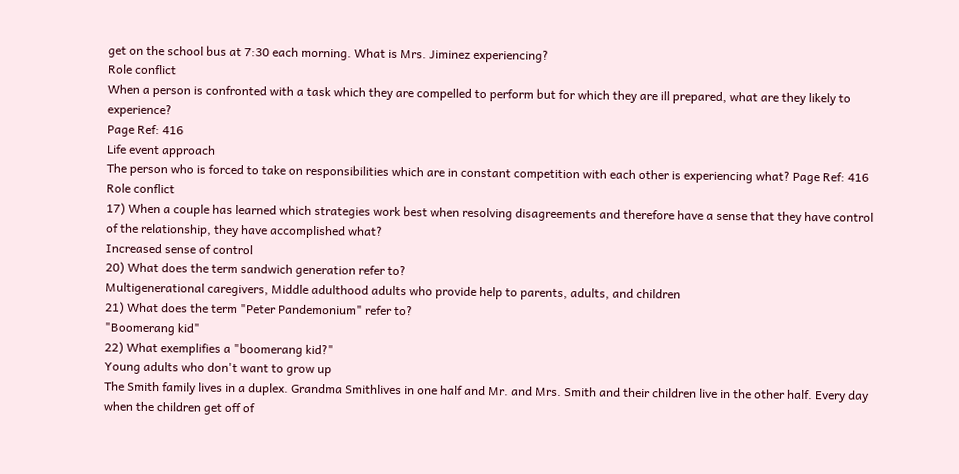get on the school bus at 7:30 each morning. What is Mrs. Jiminez experiencing?
Role conflict
When a person is confronted with a task which they are compelled to perform but for which they are ill prepared, what are they likely to experience?
Page Ref: 416
Life event approach
The person who is forced to take on responsibilities which are in constant competition with each other is experiencing what? Page Ref: 416
Role conflict
17) When a couple has learned which strategies work best when resolving disagreements and therefore have a sense that they have control of the relationship, they have accomplished what?
Increased sense of control
20) What does the term sandwich generation refer to?
Multigenerational caregivers, Middle adulthood adults who provide help to parents, adults, and children
21) What does the term "Peter Pandemonium" refer to?
"Boomerang kid"
22) What exemplifies a "boomerang kid?"
Young adults who don't want to grow up
The Smith family lives in a duplex. Grandma Smithlives in one half and Mr. and Mrs. Smith and their children live in the other half. Every day when the children get off of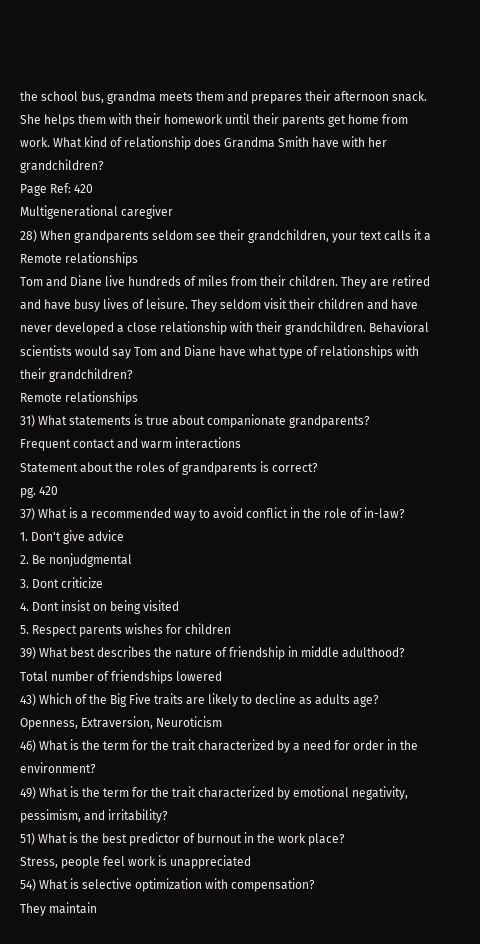the school bus, grandma meets them and prepares their afternoon snack. She helps them with their homework until their parents get home from work. What kind of relationship does Grandma Smith have with her grandchildren?
Page Ref: 420
Multigenerational caregiver
28) When grandparents seldom see their grandchildren, your text calls it a
Remote relationships
Tom and Diane live hundreds of miles from their children. They are retired and have busy lives of leisure. They seldom visit their children and have never developed a close relationship with their grandchildren. Behavioral scientists would say Tom and Diane have what type of relationships with their grandchildren?
Remote relationships
31) What statements is true about companionate grandparents?
Frequent contact and warm interactions
Statement about the roles of grandparents is correct?
pg. 420
37) What is a recommended way to avoid conflict in the role of in-law?
1. Don't give advice
2. Be nonjudgmental
3. Dont criticize
4. Dont insist on being visited
5. Respect parents wishes for children
39) What best describes the nature of friendship in middle adulthood?
Total number of friendships lowered
43) Which of the Big Five traits are likely to decline as adults age?
Openness, Extraversion, Neuroticism
46) What is the term for the trait characterized by a need for order in the environment?
49) What is the term for the trait characterized by emotional negativity, pessimism, and irritability?
51) What is the best predictor of burnout in the work place?
Stress, people feel work is unappreciated
54) What is selective optimization with compensation?
They maintain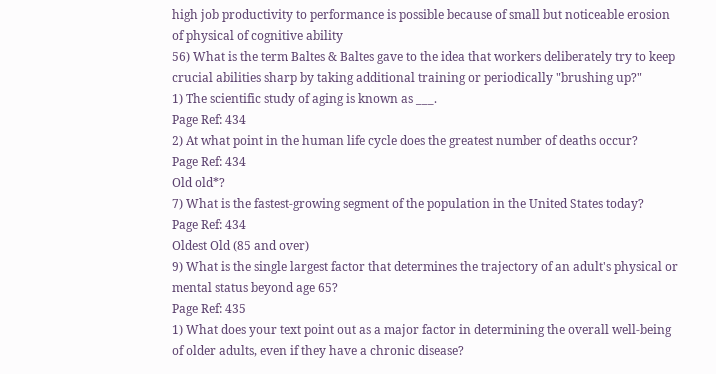high job productivity to performance is possible because of small but noticeable erosion of physical of cognitive ability
56) What is the term Baltes & Baltes gave to the idea that workers deliberately try to keep crucial abilities sharp by taking additional training or periodically "brushing up?"
1) The scientific study of aging is known as ___.
Page Ref: 434
2) At what point in the human life cycle does the greatest number of deaths occur?
Page Ref: 434
Old old*?
7) What is the fastest-growing segment of the population in the United States today?
Page Ref: 434
Oldest Old (85 and over)
9) What is the single largest factor that determines the trajectory of an adult's physical or mental status beyond age 65?
Page Ref: 435
1) What does your text point out as a major factor in determining the overall well-being of older adults, even if they have a chronic disease?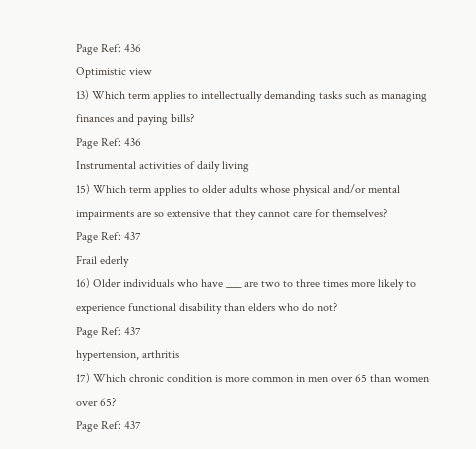Page Ref: 436
Optimistic view
13) Which term applies to intellectually demanding tasks such as managing finances and paying bills?
Page Ref: 436
Instrumental activities of daily living
15) Which term applies to older adults whose physical and/or mental impairments are so extensive that they cannot care for themselves?
Page Ref: 437
Frail ederly
16) Older individuals who have ___ are two to three times more likely to experience functional disability than elders who do not?
Page Ref: 437
hypertension, arthritis
17) Which chronic condition is more common in men over 65 than women over 65?
Page Ref: 437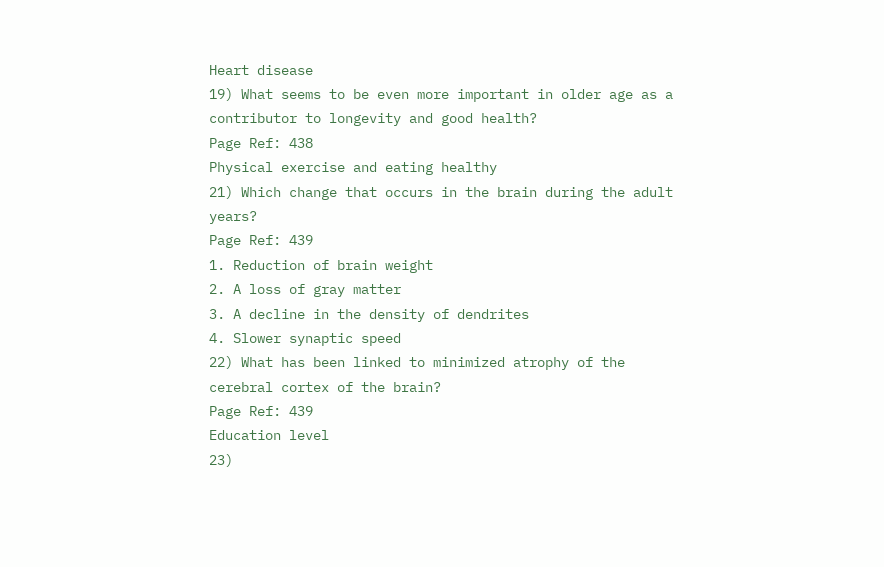Heart disease
19) What seems to be even more important in older age as a contributor to longevity and good health?
Page Ref: 438
Physical exercise and eating healthy
21) Which change that occurs in the brain during the adult years?
Page Ref: 439
1. Reduction of brain weight
2. A loss of gray matter
3. A decline in the density of dendrites
4. Slower synaptic speed
22) What has been linked to minimized atrophy of the cerebral cortex of the brain?
Page Ref: 439
Education level
23)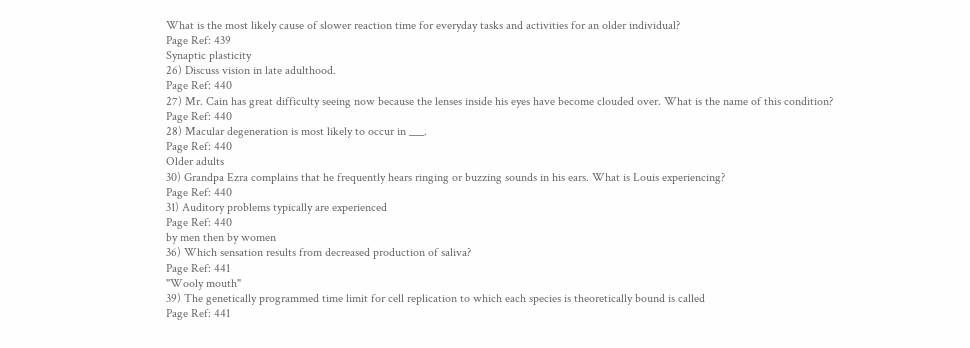What is the most likely cause of slower reaction time for everyday tasks and activities for an older individual?
Page Ref: 439
Synaptic plasticity
26) Discuss vision in late adulthood.
Page Ref: 440
27) Mr. Cain has great difficulty seeing now because the lenses inside his eyes have become clouded over. What is the name of this condition?
Page Ref: 440
28) Macular degeneration is most likely to occur in ___.
Page Ref: 440
Older adults
30) Grandpa Ezra complains that he frequently hears ringing or buzzing sounds in his ears. What is Louis experiencing?
Page Ref: 440
31) Auditory problems typically are experienced
Page Ref: 440
by men then by women
36) Which sensation results from decreased production of saliva?
Page Ref: 441
"Wooly mouth"
39) The genetically programmed time limit for cell replication to which each species is theoretically bound is called
Page Ref: 441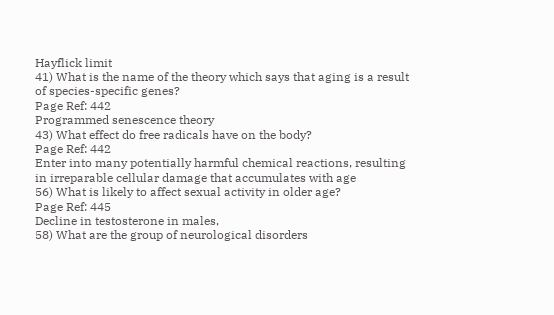Hayflick limit
41) What is the name of the theory which says that aging is a result of species-specific genes?
Page Ref: 442
Programmed senescence theory
43) What effect do free radicals have on the body?
Page Ref: 442
Enter into many potentially harmful chemical reactions, resulting in irreparable cellular damage that accumulates with age
56) What is likely to affect sexual activity in older age?
Page Ref: 445
Decline in testosterone in males,
58) What are the group of neurological disorders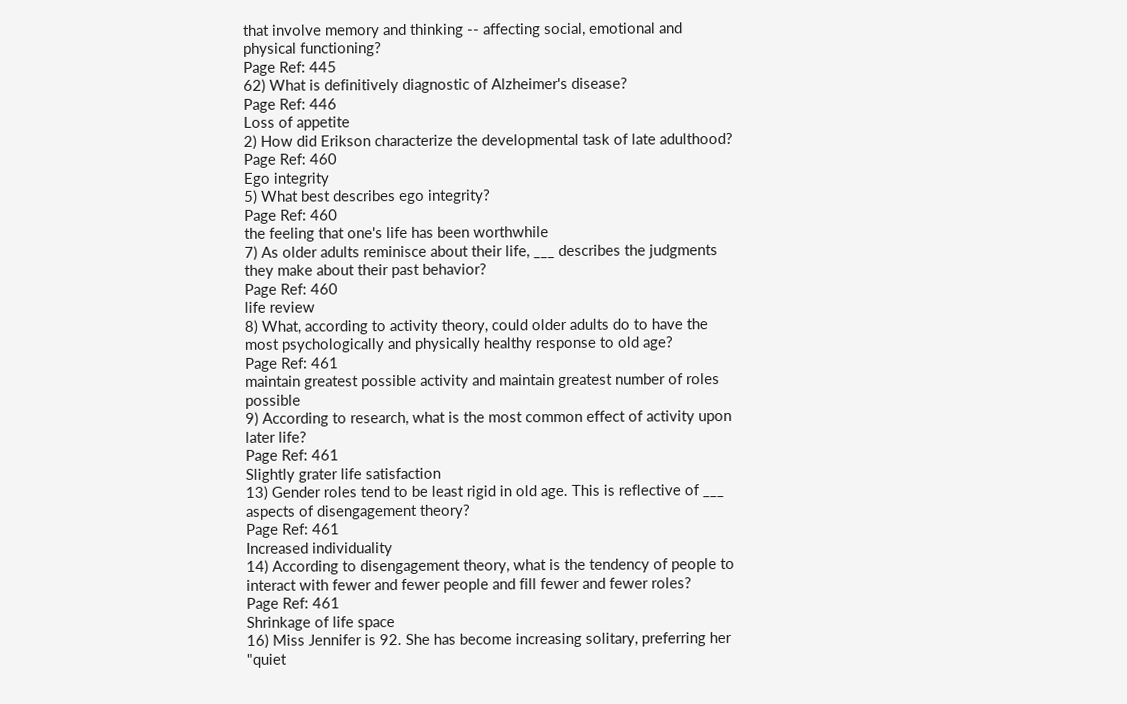that involve memory and thinking -- affecting social, emotional and physical functioning?
Page Ref: 445
62) What is definitively diagnostic of Alzheimer's disease?
Page Ref: 446
Loss of appetite
2) How did Erikson characterize the developmental task of late adulthood?
Page Ref: 460
Ego integrity
5) What best describes ego integrity?
Page Ref: 460
the feeling that one's life has been worthwhile
7) As older adults reminisce about their life, ___ describes the judgments they make about their past behavior?
Page Ref: 460
life review
8) What, according to activity theory, could older adults do to have the most psychologically and physically healthy response to old age?
Page Ref: 461
maintain greatest possible activity and maintain greatest number of roles possible
9) According to research, what is the most common effect of activity upon later life?
Page Ref: 461
Slightly grater life satisfaction
13) Gender roles tend to be least rigid in old age. This is reflective of ___ aspects of disengagement theory?
Page Ref: 461
Increased individuality
14) According to disengagement theory, what is the tendency of people to interact with fewer and fewer people and fill fewer and fewer roles?
Page Ref: 461
Shrinkage of life space
16) Miss Jennifer is 92. She has become increasing solitary, preferring her "quiet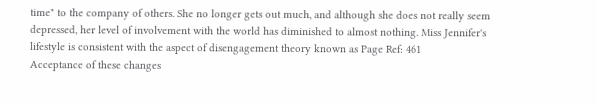time" to the company of others. She no longer gets out much, and although she does not really seem depressed, her level of involvement with the world has diminished to almost nothing. Miss Jennifer's lifestyle is consistent with the aspect of disengagement theory known as Page Ref: 461
Acceptance of these changes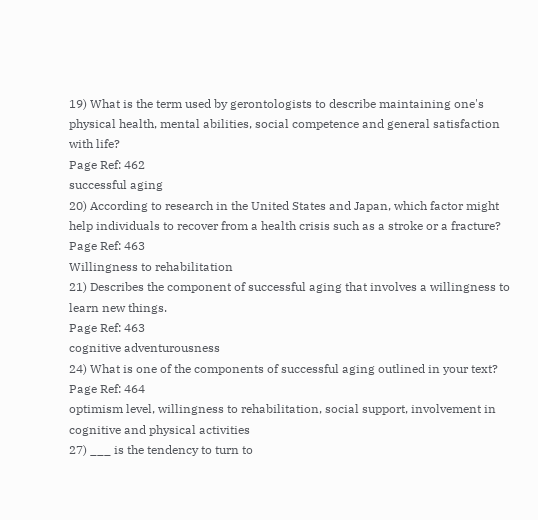19) What is the term used by gerontologists to describe maintaining one's physical health, mental abilities, social competence and general satisfaction with life?
Page Ref: 462
successful aging
20) According to research in the United States and Japan, which factor might help individuals to recover from a health crisis such as a stroke or a fracture?
Page Ref: 463
Willingness to rehabilitation
21) Describes the component of successful aging that involves a willingness to learn new things.
Page Ref: 463
cognitive adventurousness
24) What is one of the components of successful aging outlined in your text?
Page Ref: 464
optimism level, willingness to rehabilitation, social support, involvement in cognitive and physical activities
27) ___ is the tendency to turn to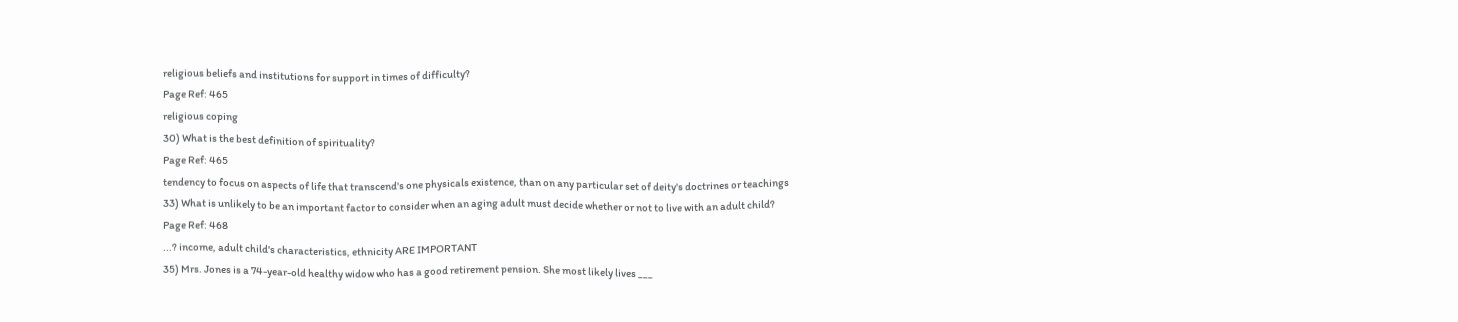religious beliefs and institutions for support in times of difficulty?
Page Ref: 465
religious coping
30) What is the best definition of spirituality?
Page Ref: 465
tendency to focus on aspects of life that transcend's one physicals existence, than on any particular set of deity's doctrines or teachings
33) What is unlikely to be an important factor to consider when an aging adult must decide whether or not to live with an adult child?
Page Ref: 468
...? income, adult child's characteristics, ethnicity ARE IMPORTANT
35) Mrs. Jones is a 74-year-old healthy widow who has a good retirement pension. She most likely lives ___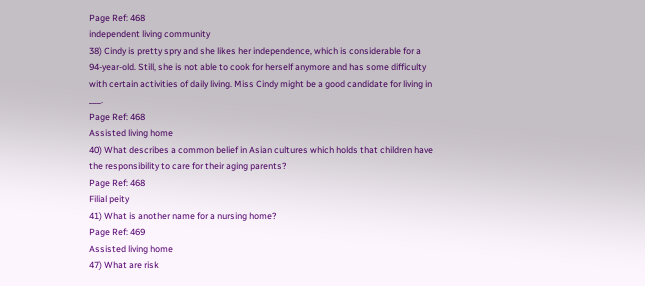Page Ref: 468
independent living community
38) Cindy is pretty spry and she likes her independence, which is considerable for a 94-year-old. Still, she is not able to cook for herself anymore and has some difficulty with certain activities of daily living. Miss Cindy might be a good candidate for living in ___.
Page Ref: 468
Assisted living home
40) What describes a common belief in Asian cultures which holds that children have the responsibility to care for their aging parents?
Page Ref: 468
Filial peity
41) What is another name for a nursing home?
Page Ref: 469
Assisted living home
47) What are risk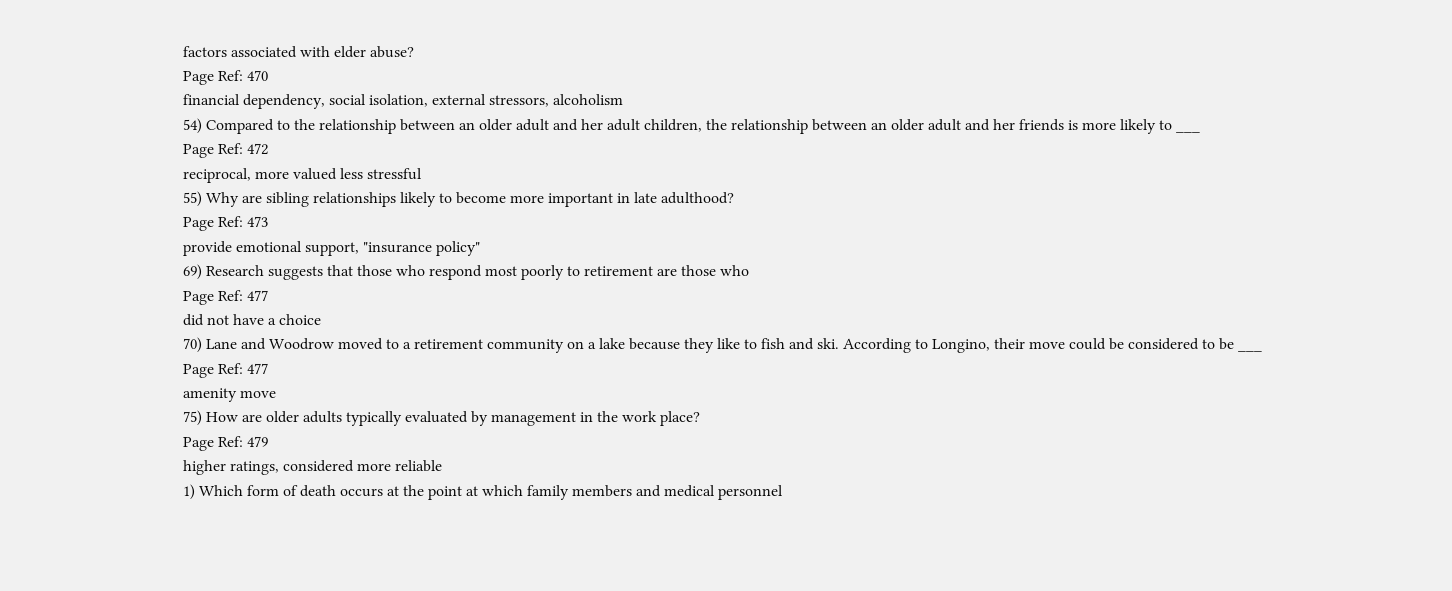factors associated with elder abuse?
Page Ref: 470
financial dependency, social isolation, external stressors, alcoholism
54) Compared to the relationship between an older adult and her adult children, the relationship between an older adult and her friends is more likely to ___
Page Ref: 472
reciprocal, more valued less stressful
55) Why are sibling relationships likely to become more important in late adulthood?
Page Ref: 473
provide emotional support, "insurance policy"
69) Research suggests that those who respond most poorly to retirement are those who
Page Ref: 477
did not have a choice
70) Lane and Woodrow moved to a retirement community on a lake because they like to fish and ski. According to Longino, their move could be considered to be ___
Page Ref: 477
amenity move
75) How are older adults typically evaluated by management in the work place?
Page Ref: 479
higher ratings, considered more reliable
1) Which form of death occurs at the point at which family members and medical personnel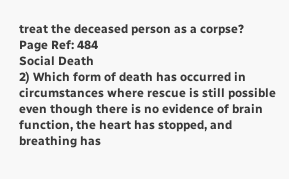treat the deceased person as a corpse?
Page Ref: 484
Social Death
2) Which form of death has occurred in circumstances where rescue is still possible even though there is no evidence of brain function, the heart has stopped, and breathing has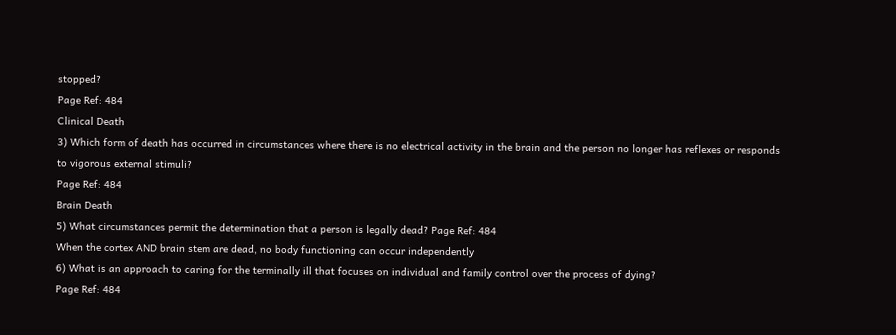stopped?
Page Ref: 484
Clinical Death
3) Which form of death has occurred in circumstances where there is no electrical activity in the brain and the person no longer has reflexes or responds to vigorous external stimuli?
Page Ref: 484
Brain Death
5) What circumstances permit the determination that a person is legally dead? Page Ref: 484
When the cortex AND brain stem are dead, no body functioning can occur independently
6) What is an approach to caring for the terminally ill that focuses on individual and family control over the process of dying?
Page Ref: 484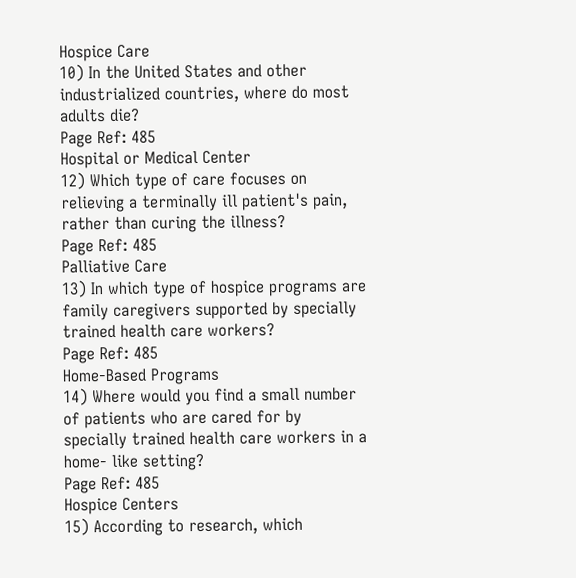Hospice Care
10) In the United States and other industrialized countries, where do most adults die?
Page Ref: 485
Hospital or Medical Center
12) Which type of care focuses on relieving a terminally ill patient's pain, rather than curing the illness?
Page Ref: 485
Palliative Care
13) In which type of hospice programs are family caregivers supported by specially trained health care workers?
Page Ref: 485
Home-Based Programs
14) Where would you find a small number of patients who are cared for by specially trained health care workers in a home- like setting?
Page Ref: 485
Hospice Centers
15) According to research, which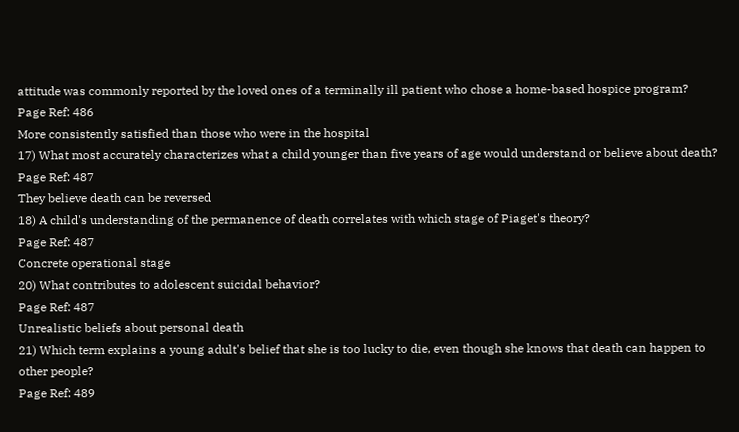attitude was commonly reported by the loved ones of a terminally ill patient who chose a home-based hospice program?
Page Ref: 486
More consistently satisfied than those who were in the hospital
17) What most accurately characterizes what a child younger than five years of age would understand or believe about death?
Page Ref: 487
They believe death can be reversed
18) A child's understanding of the permanence of death correlates with which stage of Piaget's theory?
Page Ref: 487
Concrete operational stage
20) What contributes to adolescent suicidal behavior?
Page Ref: 487
Unrealistic beliefs about personal death
21) Which term explains a young adult's belief that she is too lucky to die, even though she knows that death can happen to other people?
Page Ref: 489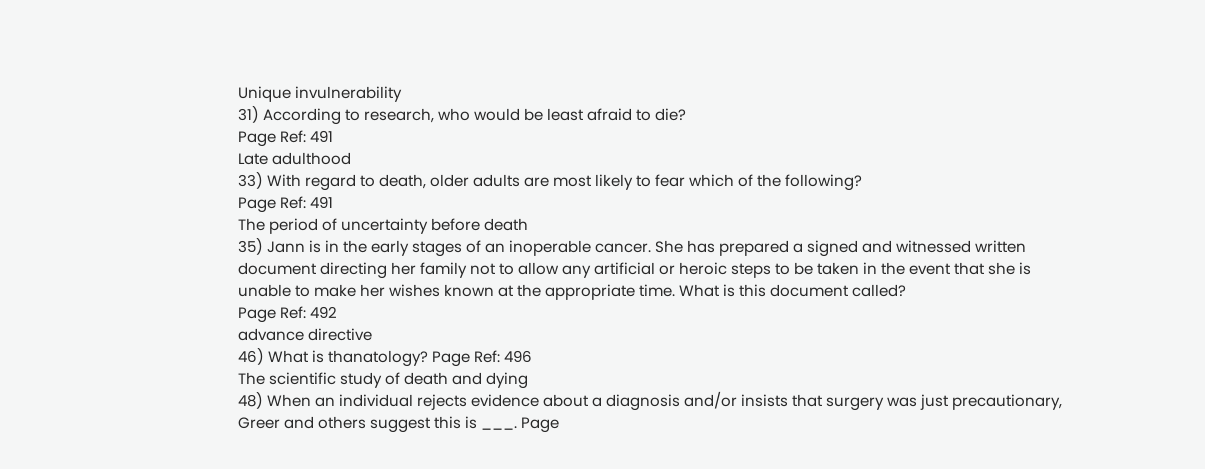Unique invulnerability
31) According to research, who would be least afraid to die?
Page Ref: 491
Late adulthood
33) With regard to death, older adults are most likely to fear which of the following?
Page Ref: 491
The period of uncertainty before death
35) Jann is in the early stages of an inoperable cancer. She has prepared a signed and witnessed written document directing her family not to allow any artificial or heroic steps to be taken in the event that she is unable to make her wishes known at the appropriate time. What is this document called?
Page Ref: 492
advance directive
46) What is thanatology? Page Ref: 496
The scientific study of death and dying
48) When an individual rejects evidence about a diagnosis and/or insists that surgery was just precautionary, Greer and others suggest this is ___. Page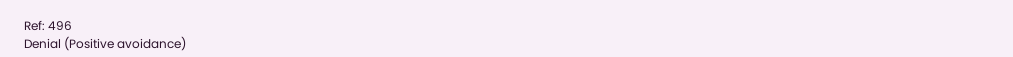Ref: 496
Denial (Positive avoidance)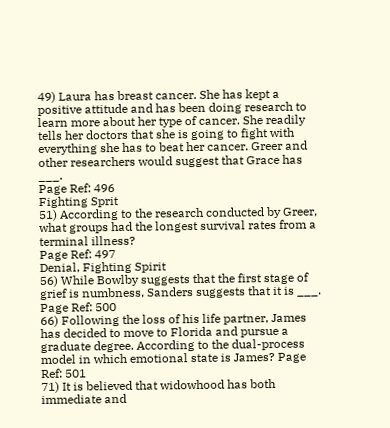49) Laura has breast cancer. She has kept a positive attitude and has been doing research to learn more about her type of cancer. She readily tells her doctors that she is going to fight with everything she has to beat her cancer. Greer and other researchers would suggest that Grace has ___.
Page Ref: 496
Fighting Sprit
51) According to the research conducted by Greer, what groups had the longest survival rates from a terminal illness?
Page Ref: 497
Denial, Fighting Spirit
56) While Bowlby suggests that the first stage of grief is numbness, Sanders suggests that it is ___.
Page Ref: 500
66) Following the loss of his life partner, James has decided to move to Florida and pursue a graduate degree. According to the dual-process model in which emotional state is James? Page Ref: 501
71) It is believed that widowhood has both immediate and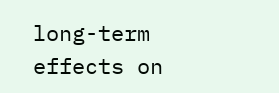long-term effects on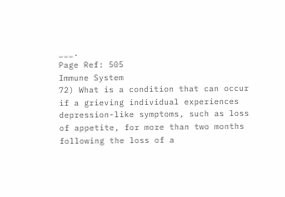___.
Page Ref: 505
Immune System
72) What is a condition that can occur if a grieving individual experiences depression-like symptoms, such as loss of appetite, for more than two months following the loss of a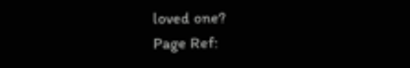loved one?
Page Ref: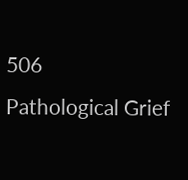506
Pathological Grief